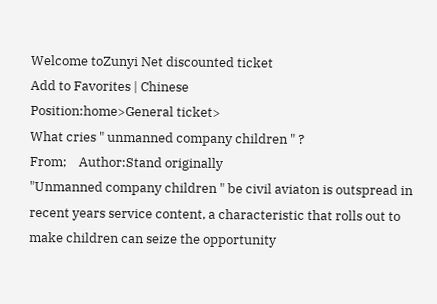Welcome toZunyi Net discounted ticket
Add to Favorites | Chinese
Position:home>General ticket>
What cries " unmanned company children " ?
From;    Author:Stand originally
"Unmanned company children " be civil aviaton is outspread in recent years service content, a characteristic that rolls out to make children can seize the opportunity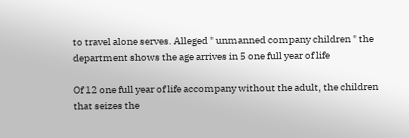to travel alone serves. Alleged " unmanned company children " the department shows the age arrives in 5 one full year of life

Of 12 one full year of life accompany without the adult, the children that seizes the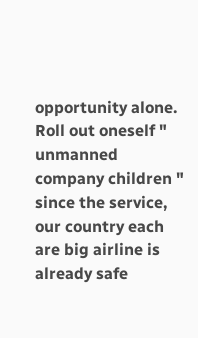opportunity alone. Roll out oneself " unmanned company children " since the service, our country each are big airline is already safe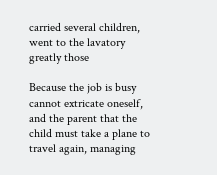carried several children, went to the lavatory greatly those

Because the job is busy cannot extricate oneself, and the parent that the child must take a plane to travel again, managing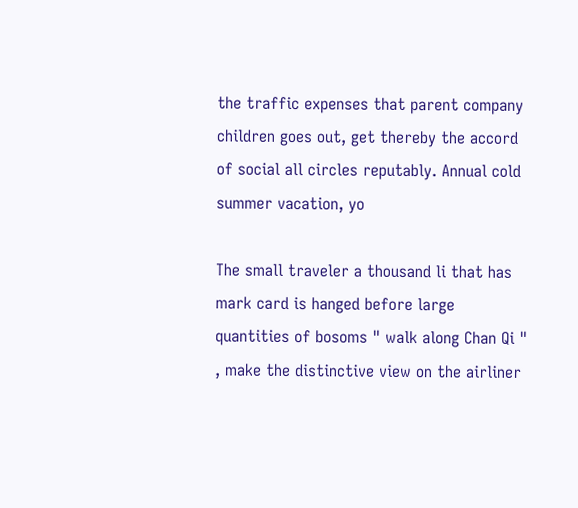the traffic expenses that parent company children goes out, get thereby the accord of social all circles reputably. Annual cold summer vacation, yo

The small traveler a thousand li that has mark card is hanged before large quantities of bosoms " walk along Chan Qi " , make the distinctive view on the airliner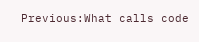Previous:What calls code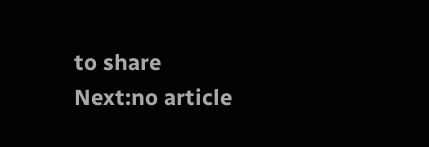to share
Next:no article